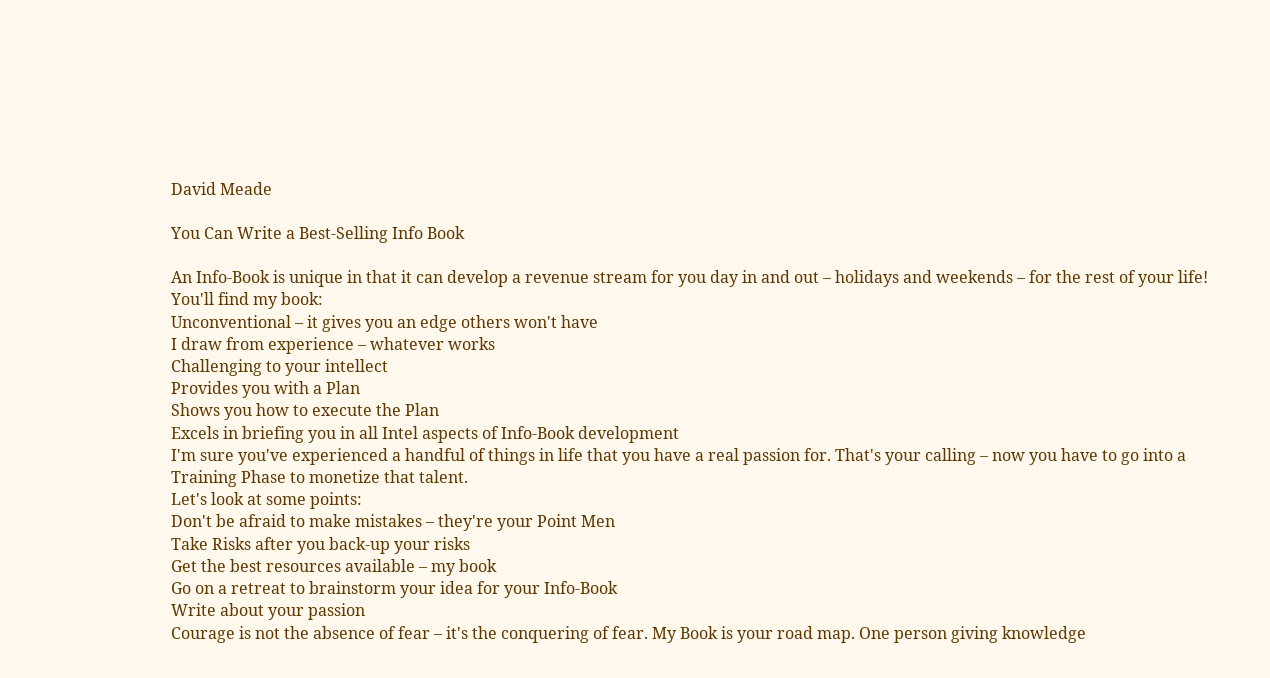David Meade

You Can Write a Best-Selling Info Book

An Info-Book is unique in that it can develop a revenue stream for you day in and out – holidays and weekends – for the rest of your life!
You'll find my book:
Unconventional – it gives you an edge others won't have
I draw from experience – whatever works
Challenging to your intellect
Provides you with a Plan
Shows you how to execute the Plan
Excels in briefing you in all Intel aspects of Info-Book development
I'm sure you've experienced a handful of things in life that you have a real passion for. That's your calling – now you have to go into a Training Phase to monetize that talent.
Let's look at some points:
Don't be afraid to make mistakes – they're your Point Men
Take Risks after you back-up your risks
Get the best resources available – my book
Go on a retreat to brainstorm your idea for your Info-Book
Write about your passion
Courage is not the absence of fear – it's the conquering of fear. My Book is your road map. One person giving knowledge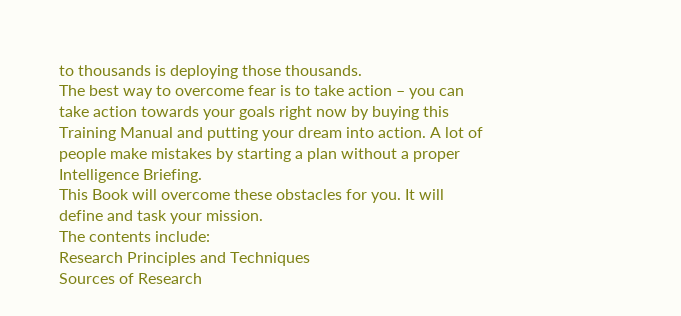to thousands is deploying those thousands.
The best way to overcome fear is to take action – you can take action towards your goals right now by buying this Training Manual and putting your dream into action. A lot of people make mistakes by starting a plan without a proper Intelligence Briefing.
This Book will overcome these obstacles for you. It will define and task your mission.
The contents include:
Research Principles and Techniques
Sources of Research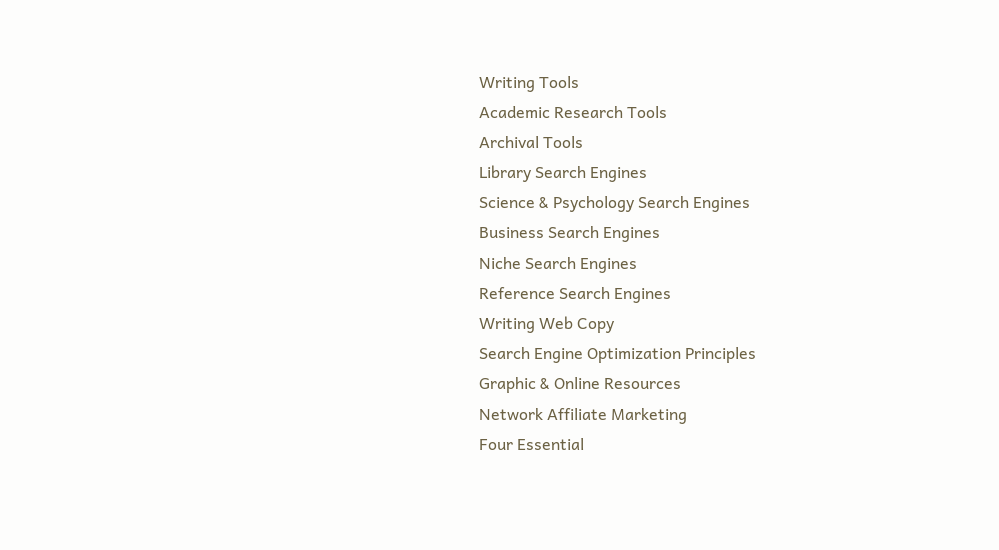Writing Tools
Academic Research Tools
Archival Tools
Library Search Engines
Science & Psychology Search Engines
Business Search Engines
Niche Search Engines
Reference Search Engines
Writing Web Copy
Search Engine Optimization Principles
Graphic & Online Resources
Network Affiliate Marketing
Four Essential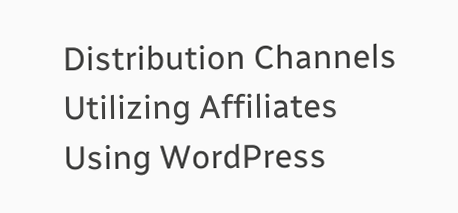Distribution Channels
Utilizing Affiliates
Using WordPress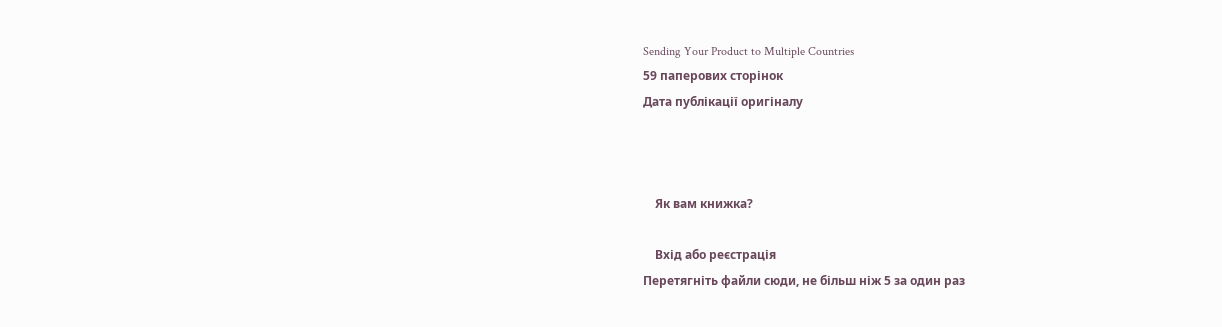Sending Your Product to Multiple Countries
59 паперових сторінок
Дата публікації оригіналу



    Як вам книжка?

    Вхід або реєстрація
Перетягніть файли сюди, не більш ніж 5 за один раз